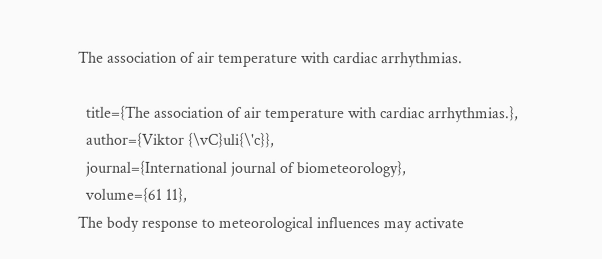The association of air temperature with cardiac arrhythmias.

  title={The association of air temperature with cardiac arrhythmias.},
  author={Viktor {\vC}uli{\'c}},
  journal={International journal of biometeorology},
  volume={61 11},
The body response to meteorological influences may activate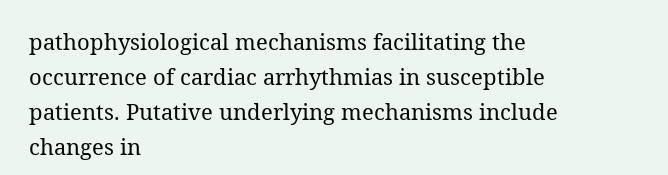pathophysiological mechanisms facilitating the occurrence of cardiac arrhythmias in susceptible patients. Putative underlying mechanisms include changes in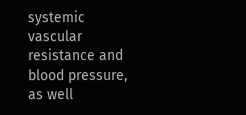systemic vascular resistance and blood pressure, as well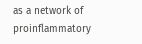as a network of proinflammatory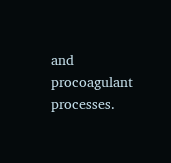and procoagulant processes.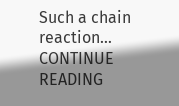Such a chain reaction… CONTINUE READING